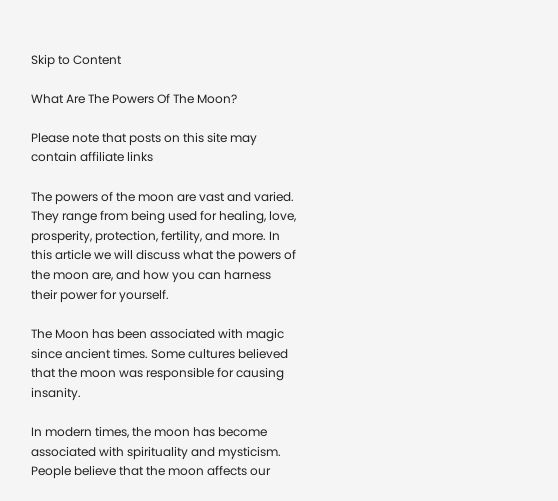Skip to Content

What Are The Powers Of The Moon?

Please note that posts on this site may contain affiliate links

The powers of the moon are vast and varied. They range from being used for healing, love, prosperity, protection, fertility, and more. In this article we will discuss what the powers of the moon are, and how you can harness their power for yourself.

The Moon has been associated with magic since ancient times. Some cultures believed that the moon was responsible for causing insanity.

In modern times, the moon has become associated with spirituality and mysticism. People believe that the moon affects our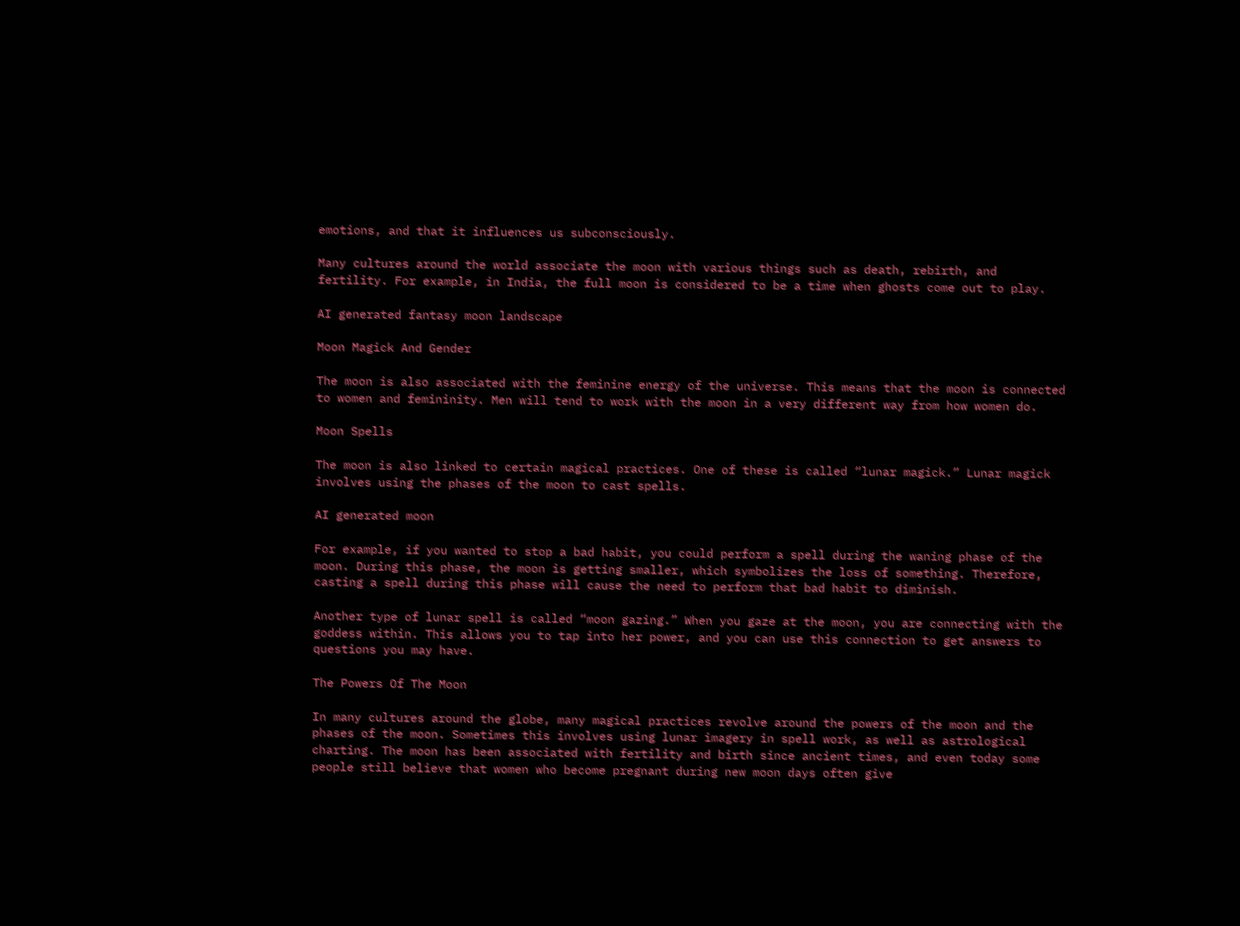emotions, and that it influences us subconsciously.

Many cultures around the world associate the moon with various things such as death, rebirth, and fertility. For example, in India, the full moon is considered to be a time when ghosts come out to play.

AI generated fantasy moon landscape

Moon Magick And Gender

The moon is also associated with the feminine energy of the universe. This means that the moon is connected to women and femininity. Men will tend to work with the moon in a very different way from how women do.

Moon Spells

The moon is also linked to certain magical practices. One of these is called “lunar magick.” Lunar magick involves using the phases of the moon to cast spells.

AI generated moon

For example, if you wanted to stop a bad habit, you could perform a spell during the waning phase of the moon. During this phase, the moon is getting smaller, which symbolizes the loss of something. Therefore, casting a spell during this phase will cause the need to perform that bad habit to diminish.

Another type of lunar spell is called “moon gazing.” When you gaze at the moon, you are connecting with the goddess within. This allows you to tap into her power, and you can use this connection to get answers to questions you may have.

The Powers Of The Moon

In many cultures around the globe, many magical practices revolve around the powers of the moon and the phases of the moon. Sometimes this involves using lunar imagery in spell work, as well as astrological charting. The moon has been associated with fertility and birth since ancient times, and even today some people still believe that women who become pregnant during new moon days often give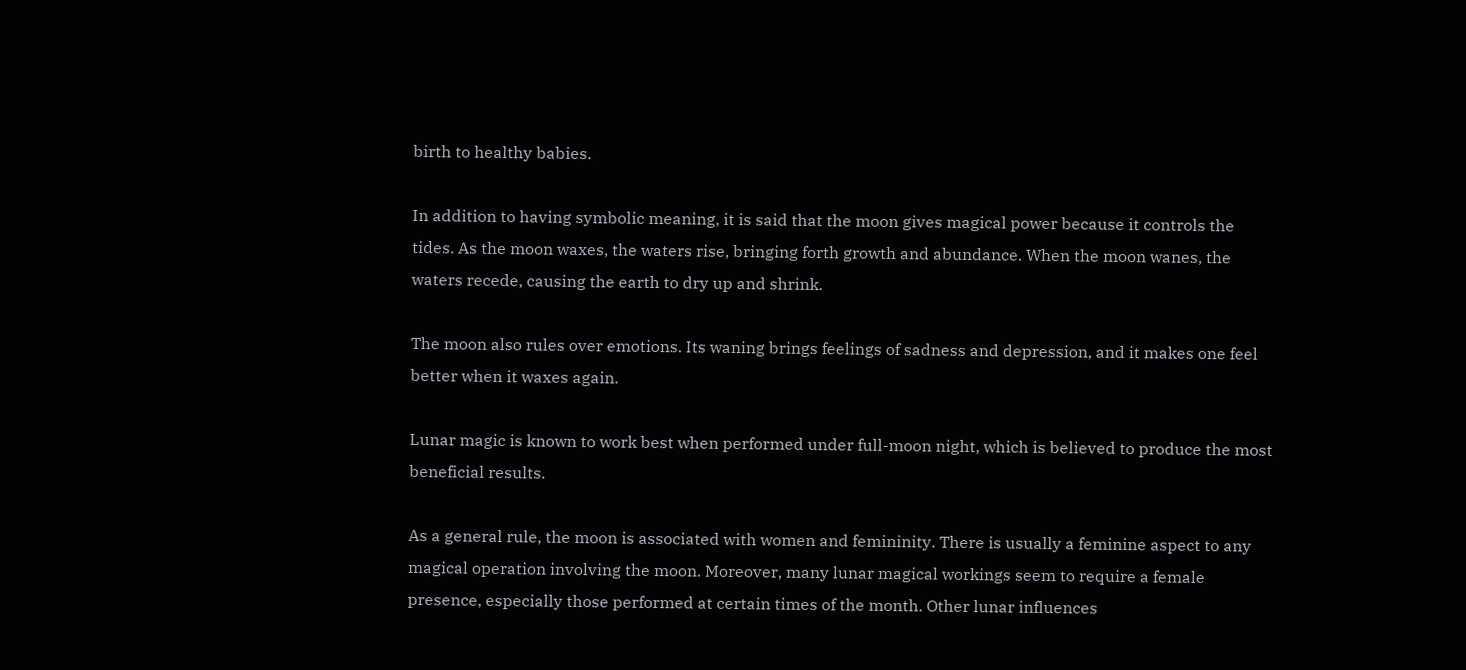birth to healthy babies.

In addition to having symbolic meaning, it is said that the moon gives magical power because it controls the tides. As the moon waxes, the waters rise, bringing forth growth and abundance. When the moon wanes, the waters recede, causing the earth to dry up and shrink.

The moon also rules over emotions. Its waning brings feelings of sadness and depression, and it makes one feel better when it waxes again.

Lunar magic is known to work best when performed under full-moon night, which is believed to produce the most beneficial results.

As a general rule, the moon is associated with women and femininity. There is usually a feminine aspect to any magical operation involving the moon. Moreover, many lunar magical workings seem to require a female presence, especially those performed at certain times of the month. Other lunar influences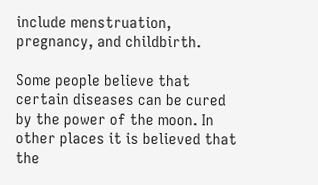include menstruation, pregnancy, and childbirth.

Some people believe that certain diseases can be cured by the power of the moon. In other places it is believed that the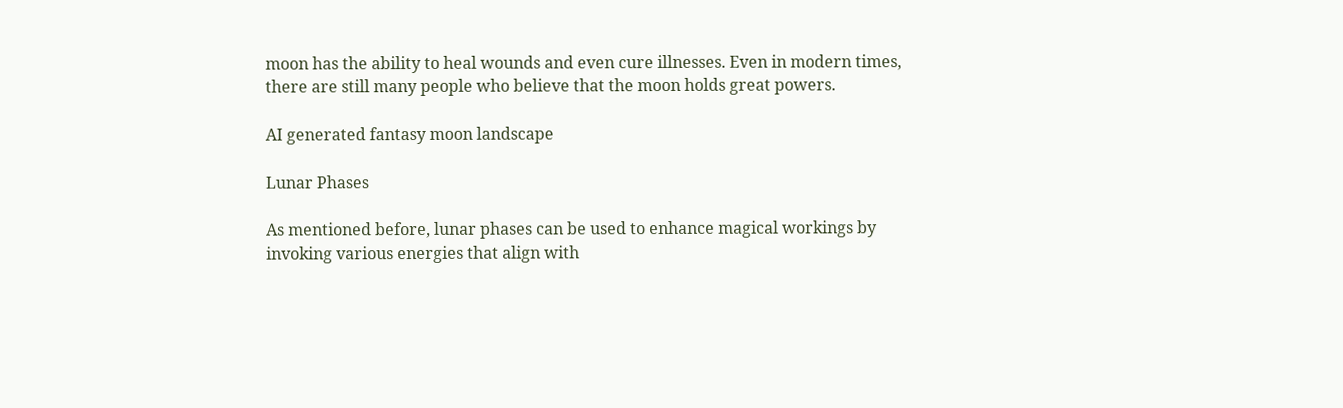moon has the ability to heal wounds and even cure illnesses. Even in modern times, there are still many people who believe that the moon holds great powers.

AI generated fantasy moon landscape

Lunar Phases

As mentioned before, lunar phases can be used to enhance magical workings by invoking various energies that align with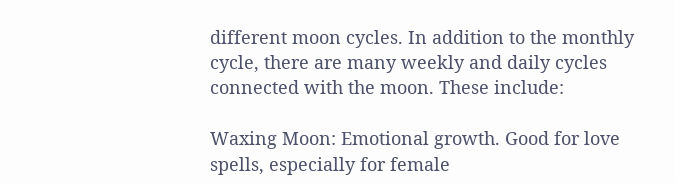different moon cycles. In addition to the monthly cycle, there are many weekly and daily cycles connected with the moon. These include:

Waxing Moon: Emotional growth. Good for love spells, especially for female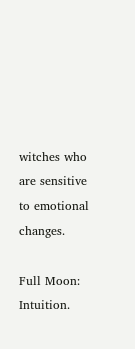witches who are sensitive to emotional changes.

Full Moon: Intuition.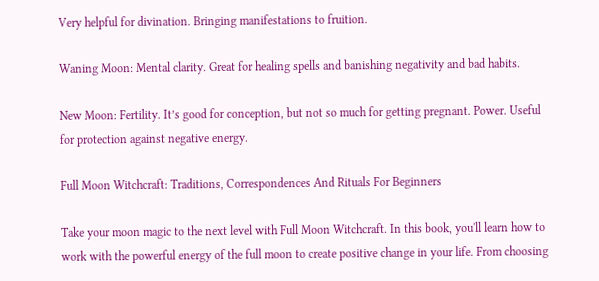Very helpful for divination. Bringing manifestations to fruition.

Waning Moon: Mental clarity. Great for healing spells and banishing negativity and bad habits.

New Moon: Fertility. It’s good for conception, but not so much for getting pregnant. Power. Useful for protection against negative energy.

Full Moon Witchcraft: Traditions, Correspondences And Rituals For Beginners

Take your moon magic to the next level with Full Moon Witchcraft. In this book, you'll learn how to work with the powerful energy of the full moon to create positive change in your life. From choosing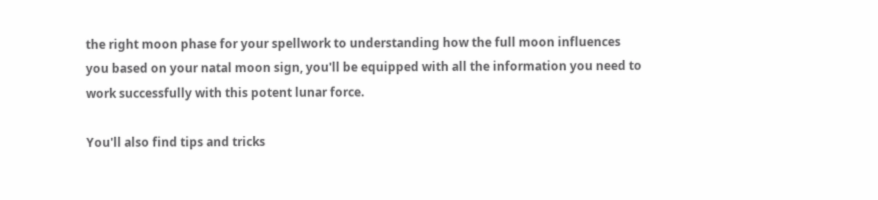the right moon phase for your spellwork to understanding how the full moon influences you based on your natal moon sign, you'll be equipped with all the information you need to work successfully with this potent lunar force.

You'll also find tips and tricks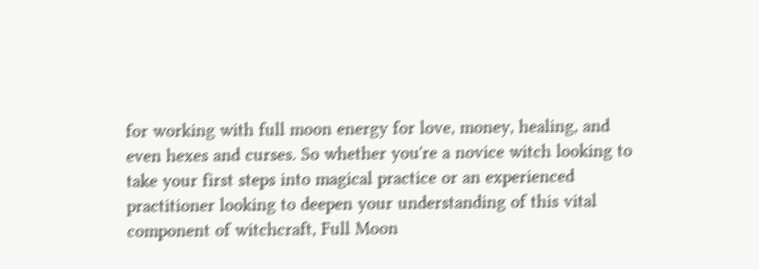for working with full moon energy for love, money, healing, and even hexes and curses. So whether you're a novice witch looking to take your first steps into magical practice or an experienced practitioner looking to deepen your understanding of this vital component of witchcraft, Full Moon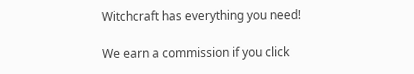Witchcraft has everything you need!

We earn a commission if you click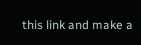this link and make a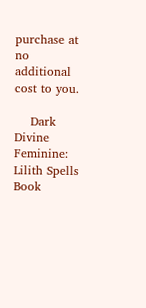purchase at no additional cost to you.

    Dark Divine Feminine: Lilith Spells Book